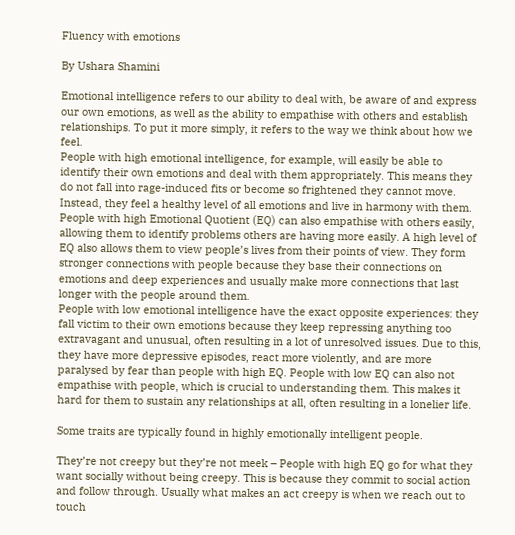Fluency with emotions

By Ushara Shamini

Emotional intelligence refers to our ability to deal with, be aware of and express our own emotions, as well as the ability to empathise with others and establish relationships. To put it more simply, it refers to the way we think about how we feel.
People with high emotional intelligence, for example, will easily be able to identify their own emotions and deal with them appropriately. This means they do not fall into rage-induced fits or become so frightened they cannot move. Instead, they feel a healthy level of all emotions and live in harmony with them. People with high Emotional Quotient (EQ) can also empathise with others easily, allowing them to identify problems others are having more easily. A high level of EQ also allows them to view people’s lives from their points of view. They form stronger connections with people because they base their connections on emotions and deep experiences and usually make more connections that last longer with the people around them.
People with low emotional intelligence have the exact opposite experiences: they fall victim to their own emotions because they keep repressing anything too extravagant and unusual, often resulting in a lot of unresolved issues. Due to this, they have more depressive episodes, react more violently, and are more paralysed by fear than people with high EQ. People with low EQ can also not empathise with people, which is crucial to understanding them. This makes it hard for them to sustain any relationships at all, often resulting in a lonelier life.

Some traits are typically found in highly emotionally intelligent people.

They’re not creepy but they’re not meek – People with high EQ go for what they want socially without being creepy. This is because they commit to social action and follow through. Usually what makes an act creepy is when we reach out to touch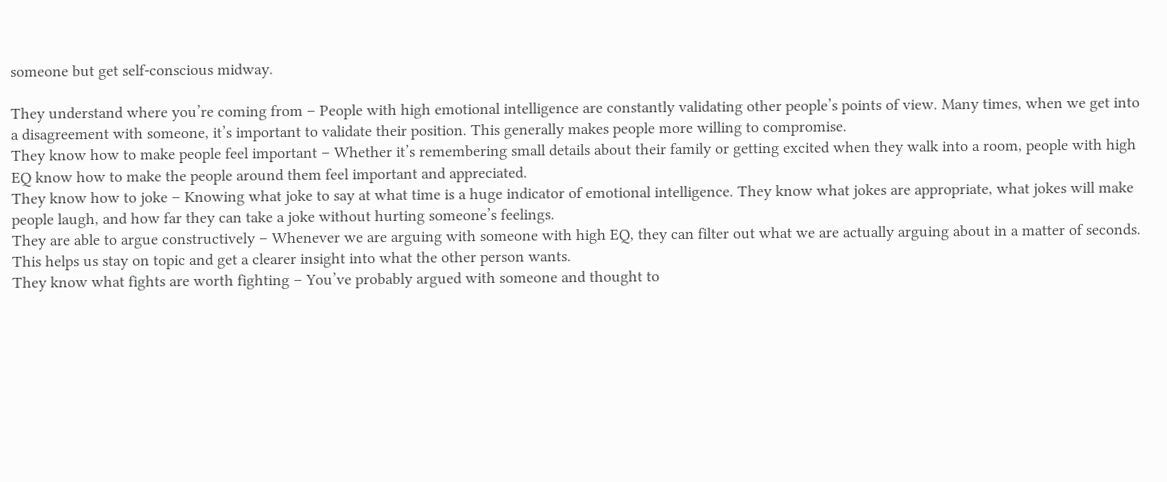someone but get self-conscious midway.

They understand where you’re coming from – People with high emotional intelligence are constantly validating other people’s points of view. Many times, when we get into a disagreement with someone, it’s important to validate their position. This generally makes people more willing to compromise.
They know how to make people feel important – Whether it’s remembering small details about their family or getting excited when they walk into a room, people with high EQ know how to make the people around them feel important and appreciated.
They know how to joke – Knowing what joke to say at what time is a huge indicator of emotional intelligence. They know what jokes are appropriate, what jokes will make people laugh, and how far they can take a joke without hurting someone’s feelings.
They are able to argue constructively – Whenever we are arguing with someone with high EQ, they can filter out what we are actually arguing about in a matter of seconds. This helps us stay on topic and get a clearer insight into what the other person wants.
They know what fights are worth fighting – You’ve probably argued with someone and thought to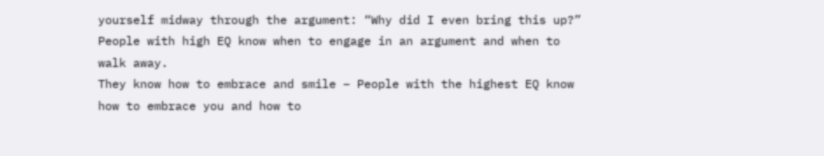yourself midway through the argument: “Why did I even bring this up?” People with high EQ know when to engage in an argument and when to walk away.
They know how to embrace and smile – People with the highest EQ know how to embrace you and how to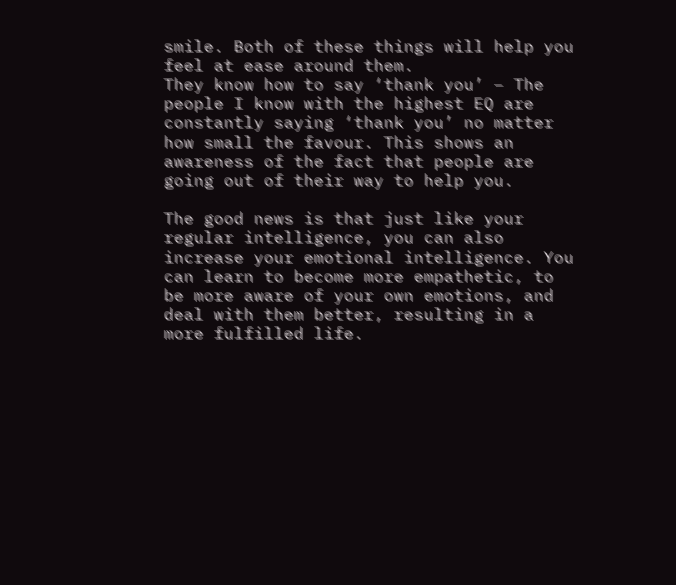smile. Both of these things will help you feel at ease around them.
They know how to say ‘thank you’ – The people I know with the highest EQ are constantly saying ‘thank you’ no matter how small the favour. This shows an awareness of the fact that people are going out of their way to help you.

The good news is that just like your regular intelligence, you can also increase your emotional intelligence. You can learn to become more empathetic, to be more aware of your own emotions, and deal with them better, resulting in a more fulfilled life.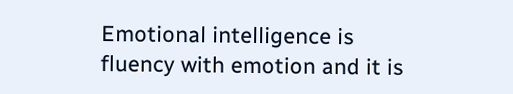Emotional intelligence is fluency with emotion and it is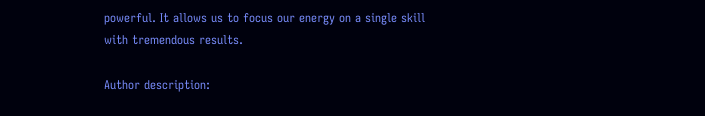powerful. It allows us to focus our energy on a single skill with tremendous results.

Author description: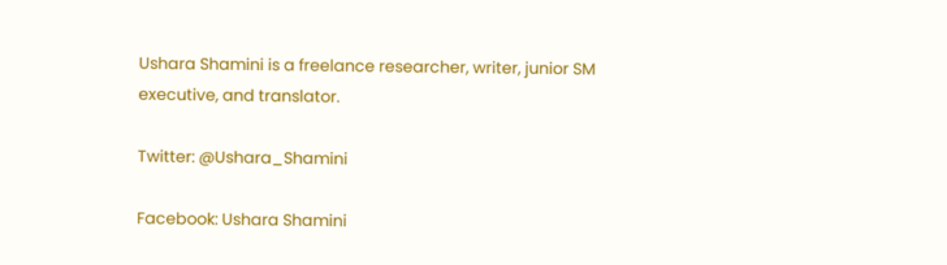Ushara Shamini is a freelance researcher, writer, junior SM executive, and translator.

Twitter: @Ushara_Shamini

Facebook: Ushara Shamini